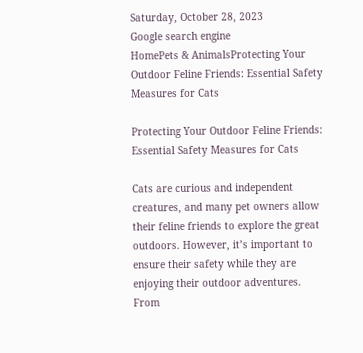Saturday, October 28, 2023
Google search engine
HomePets & AnimalsProtecting Your Outdoor Feline Friends: Essential Safety Measures for Cats

Protecting Your Outdoor Feline Friends: Essential Safety Measures for Cats

Cats are curious and independent creatures, and many pet owners allow their feline friends to explore the great outdoors. However, it’s important to ensure their safety while they are enjoying their outdoor adventures. From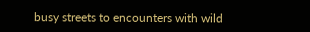busy streets to encounters with wild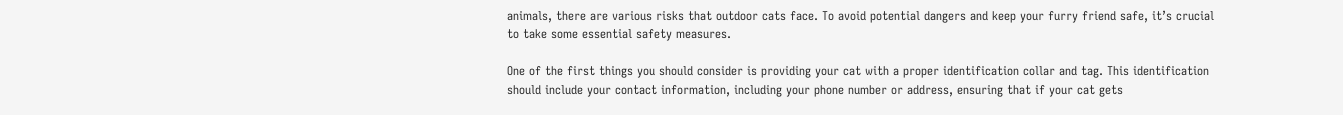animals, there are various risks that outdoor cats face. To avoid potential dangers and keep your furry friend safe, it’s crucial to take some essential safety measures.

One of the first things you should consider is providing your cat with a proper identification collar and tag. This identification should include your contact information, including your phone number or address, ensuring that if your cat gets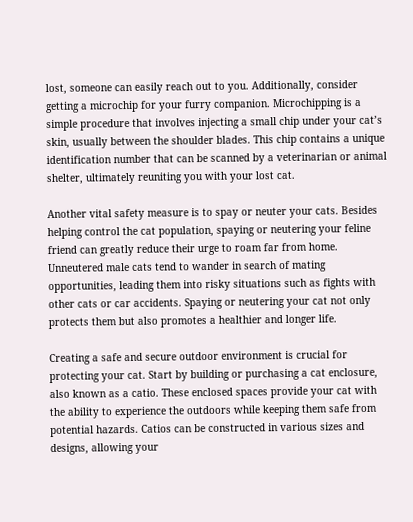lost, someone can easily reach out to you. Additionally, consider getting a microchip for your furry companion. Microchipping is a simple procedure that involves injecting a small chip under your cat’s skin, usually between the shoulder blades. This chip contains a unique identification number that can be scanned by a veterinarian or animal shelter, ultimately reuniting you with your lost cat.

Another vital safety measure is to spay or neuter your cats. Besides helping control the cat population, spaying or neutering your feline friend can greatly reduce their urge to roam far from home. Unneutered male cats tend to wander in search of mating opportunities, leading them into risky situations such as fights with other cats or car accidents. Spaying or neutering your cat not only protects them but also promotes a healthier and longer life.

Creating a safe and secure outdoor environment is crucial for protecting your cat. Start by building or purchasing a cat enclosure, also known as a catio. These enclosed spaces provide your cat with the ability to experience the outdoors while keeping them safe from potential hazards. Catios can be constructed in various sizes and designs, allowing your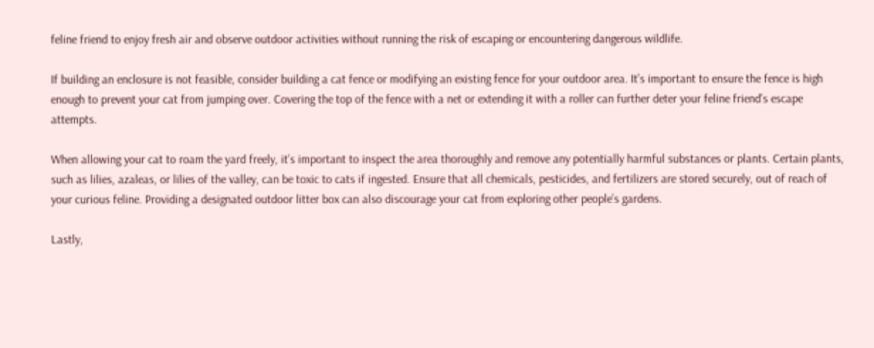feline friend to enjoy fresh air and observe outdoor activities without running the risk of escaping or encountering dangerous wildlife.

If building an enclosure is not feasible, consider building a cat fence or modifying an existing fence for your outdoor area. It’s important to ensure the fence is high enough to prevent your cat from jumping over. Covering the top of the fence with a net or extending it with a roller can further deter your feline friend’s escape attempts.

When allowing your cat to roam the yard freely, it’s important to inspect the area thoroughly and remove any potentially harmful substances or plants. Certain plants, such as lilies, azaleas, or lilies of the valley, can be toxic to cats if ingested. Ensure that all chemicals, pesticides, and fertilizers are stored securely, out of reach of your curious feline. Providing a designated outdoor litter box can also discourage your cat from exploring other people’s gardens.

Lastly,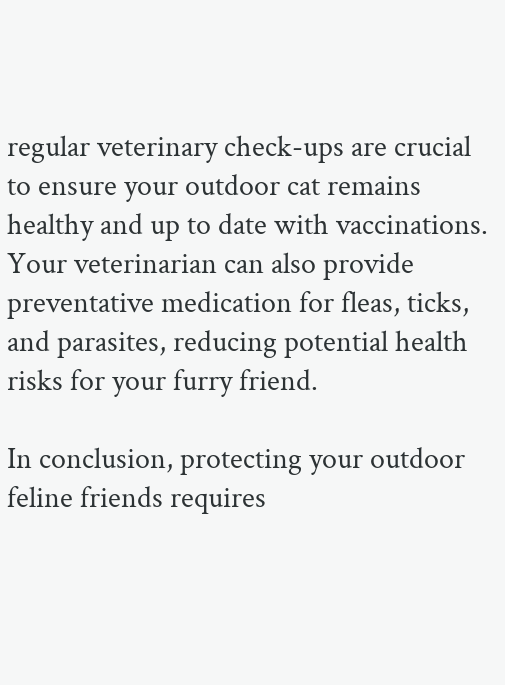regular veterinary check-ups are crucial to ensure your outdoor cat remains healthy and up to date with vaccinations. Your veterinarian can also provide preventative medication for fleas, ticks, and parasites, reducing potential health risks for your furry friend.

In conclusion, protecting your outdoor feline friends requires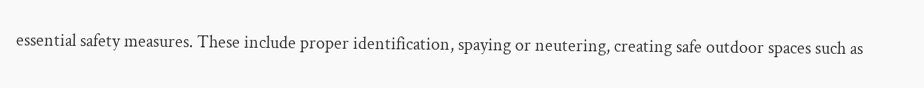essential safety measures. These include proper identification, spaying or neutering, creating safe outdoor spaces such as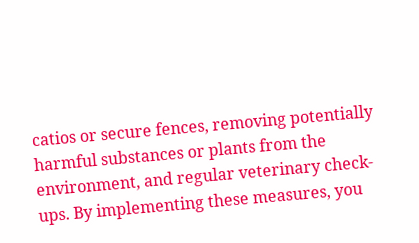catios or secure fences, removing potentially harmful substances or plants from the environment, and regular veterinary check-ups. By implementing these measures, you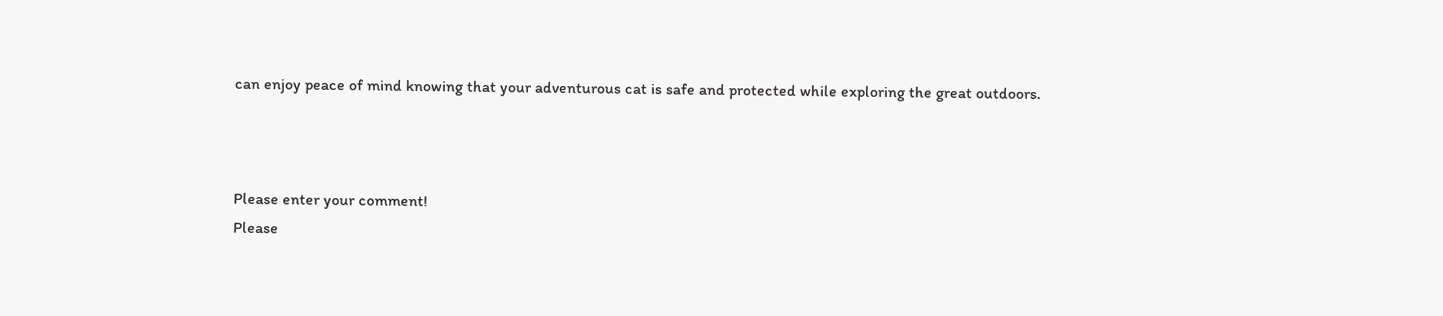can enjoy peace of mind knowing that your adventurous cat is safe and protected while exploring the great outdoors.



Please enter your comment!
Please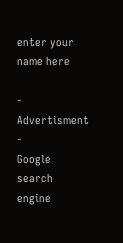enter your name here

- Advertisment -
Google search engine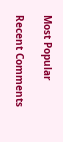Most Popular

Recent Comments